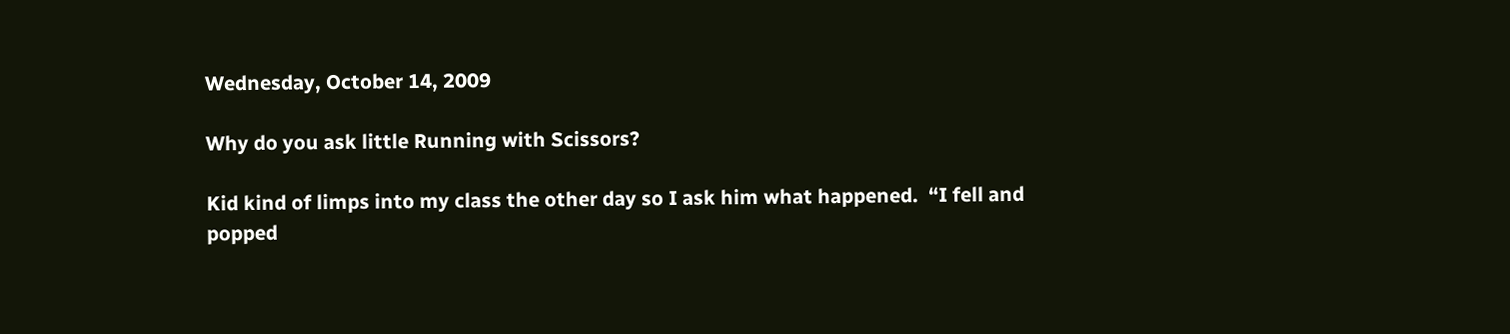Wednesday, October 14, 2009

Why do you ask little Running with Scissors?

Kid kind of limps into my class the other day so I ask him what happened.  “I fell and popped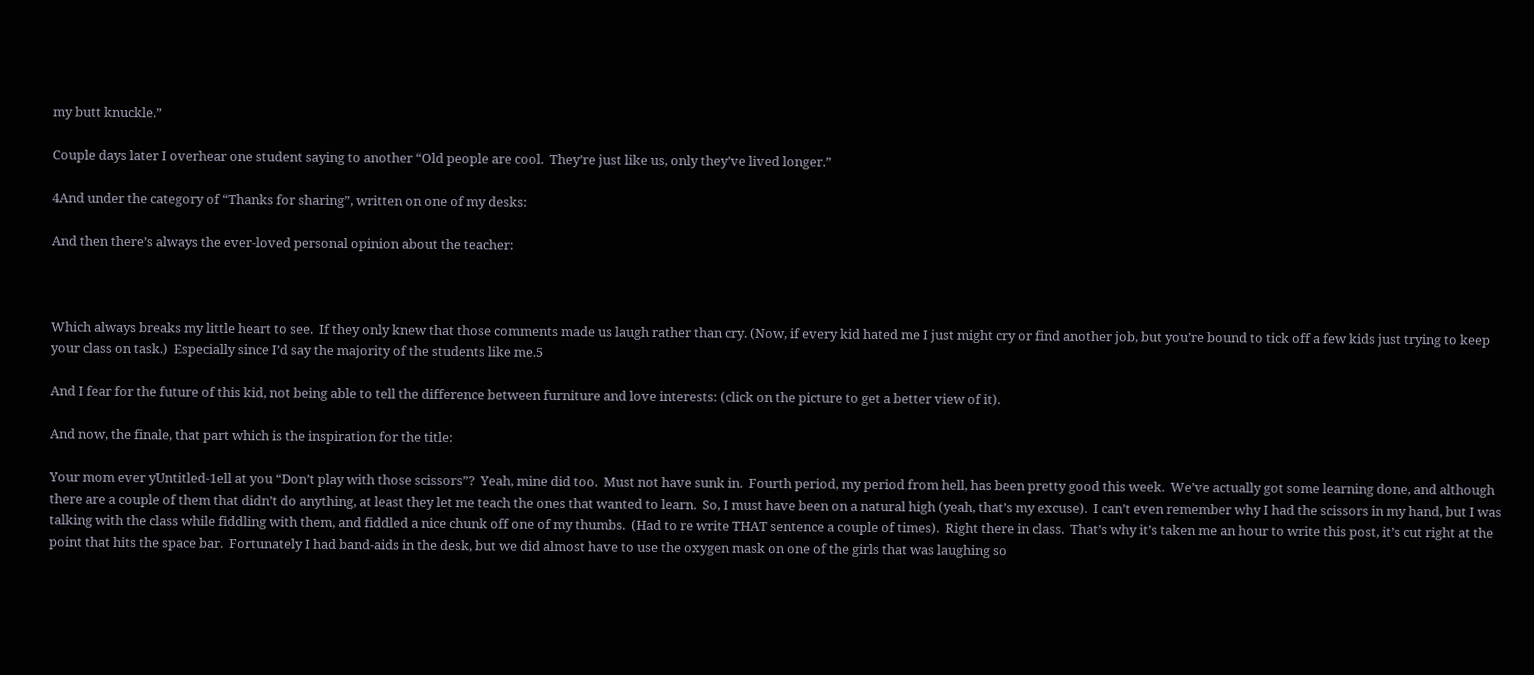my butt knuckle.”

Couple days later I overhear one student saying to another “Old people are cool.  They’re just like us, only they’ve lived longer.”

4And under the category of “Thanks for sharing”, written on one of my desks:

And then there’s always the ever-loved personal opinion about the teacher:



Which always breaks my little heart to see.  If they only knew that those comments made us laugh rather than cry. (Now, if every kid hated me I just might cry or find another job, but you’re bound to tick off a few kids just trying to keep your class on task.)  Especially since I’d say the majority of the students like me.5

And I fear for the future of this kid, not being able to tell the difference between furniture and love interests: (click on the picture to get a better view of it).

And now, the finale, that part which is the inspiration for the title:

Your mom ever yUntitled-1ell at you “Don’t play with those scissors”?  Yeah, mine did too.  Must not have sunk in.  Fourth period, my period from hell, has been pretty good this week.  We’ve actually got some learning done, and although there are a couple of them that didn’t do anything, at least they let me teach the ones that wanted to learn.  So, I must have been on a natural high (yeah, that’s my excuse).  I can’t even remember why I had the scissors in my hand, but I was talking with the class while fiddling with them, and fiddled a nice chunk off one of my thumbs.  (Had to re write THAT sentence a couple of times).  Right there in class.  That’s why it’s taken me an hour to write this post, it’s cut right at the point that hits the space bar.  Fortunately I had band-aids in the desk, but we did almost have to use the oxygen mask on one of the girls that was laughing so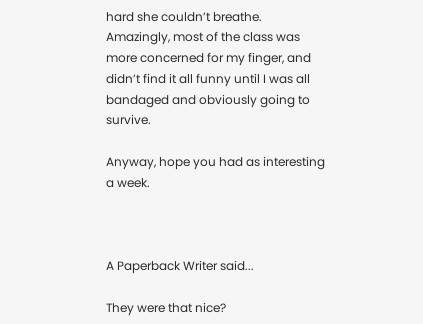hard she couldn’t breathe.  Amazingly, most of the class was more concerned for my finger, and didn’t find it all funny until I was all bandaged and obviously going to survive.

Anyway, hope you had as interesting a week.



A Paperback Writer said...

They were that nice?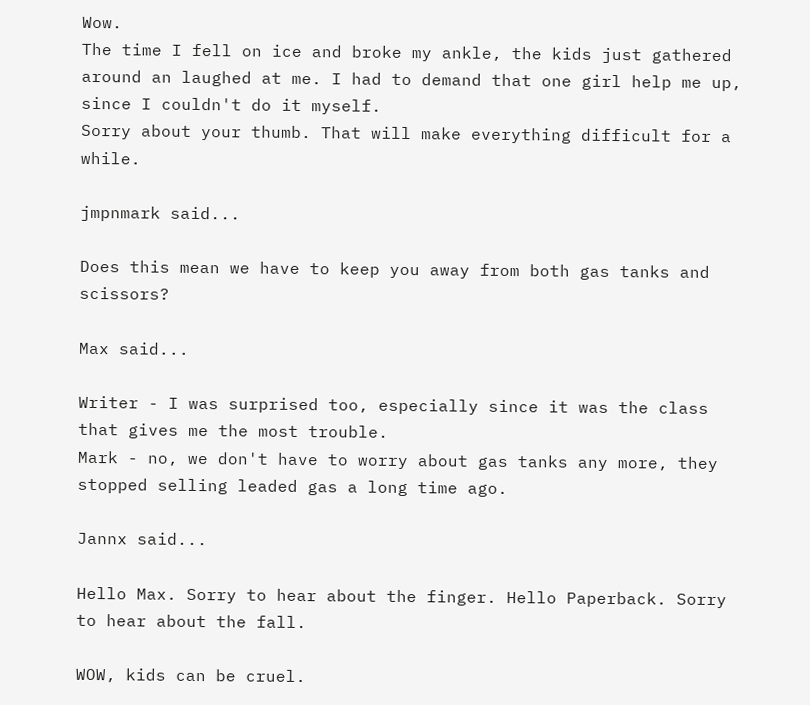Wow.
The time I fell on ice and broke my ankle, the kids just gathered around an laughed at me. I had to demand that one girl help me up, since I couldn't do it myself.
Sorry about your thumb. That will make everything difficult for a while.

jmpnmark said...

Does this mean we have to keep you away from both gas tanks and scissors?

Max said...

Writer - I was surprised too, especially since it was the class that gives me the most trouble.
Mark - no, we don't have to worry about gas tanks any more, they stopped selling leaded gas a long time ago.

Jannx said...

Hello Max. Sorry to hear about the finger. Hello Paperback. Sorry to hear about the fall.

WOW, kids can be cruel.